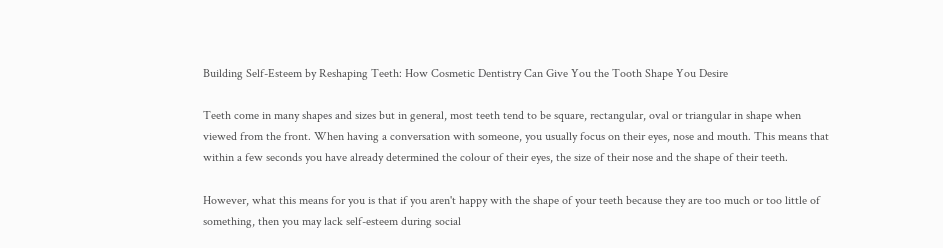Building Self-Esteem by Reshaping Teeth: How Cosmetic Dentistry Can Give You the Tooth Shape You Desire

Teeth come in many shapes and sizes but in general, most teeth tend to be square, rectangular, oval or triangular in shape when viewed from the front. When having a conversation with someone, you usually focus on their eyes, nose and mouth. This means that within a few seconds you have already determined the colour of their eyes, the size of their nose and the shape of their teeth.

However, what this means for you is that if you aren't happy with the shape of your teeth because they are too much or too little of something, then you may lack self-esteem during social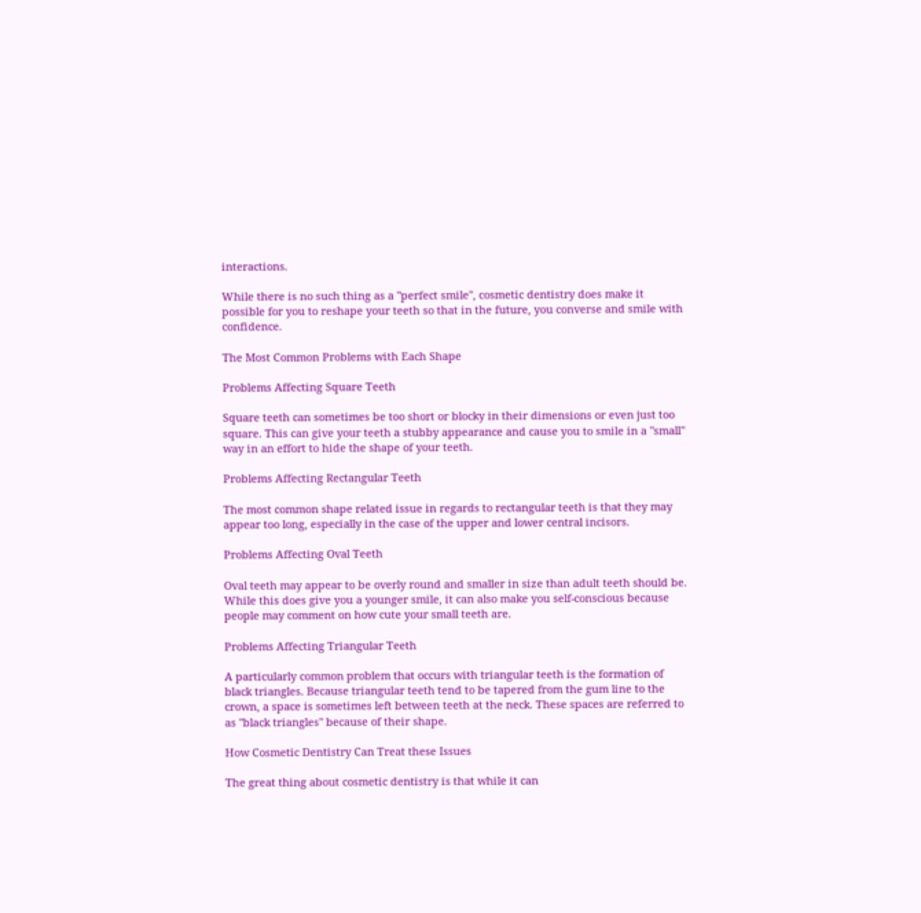interactions.

While there is no such thing as a "perfect smile", cosmetic dentistry does make it possible for you to reshape your teeth so that in the future, you converse and smile with confidence.

The Most Common Problems with Each Shape

Problems Affecting Square Teeth

Square teeth can sometimes be too short or blocky in their dimensions or even just too square. This can give your teeth a stubby appearance and cause you to smile in a "small" way in an effort to hide the shape of your teeth.

Problems Affecting Rectangular Teeth

The most common shape related issue in regards to rectangular teeth is that they may appear too long, especially in the case of the upper and lower central incisors.

Problems Affecting Oval Teeth

Oval teeth may appear to be overly round and smaller in size than adult teeth should be. While this does give you a younger smile, it can also make you self-conscious because people may comment on how cute your small teeth are.

Problems Affecting Triangular Teeth

A particularly common problem that occurs with triangular teeth is the formation of black triangles. Because triangular teeth tend to be tapered from the gum line to the crown, a space is sometimes left between teeth at the neck. These spaces are referred to as "black triangles" because of their shape.

How Cosmetic Dentistry Can Treat these Issues

The great thing about cosmetic dentistry is that while it can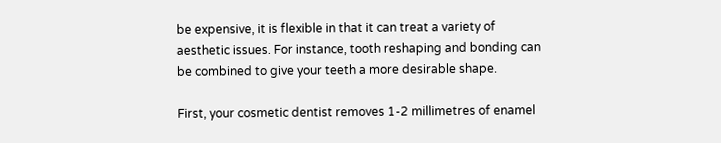be expensive, it is flexible in that it can treat a variety of aesthetic issues. For instance, tooth reshaping and bonding can be combined to give your teeth a more desirable shape.

First, your cosmetic dentist removes 1-2 millimetres of enamel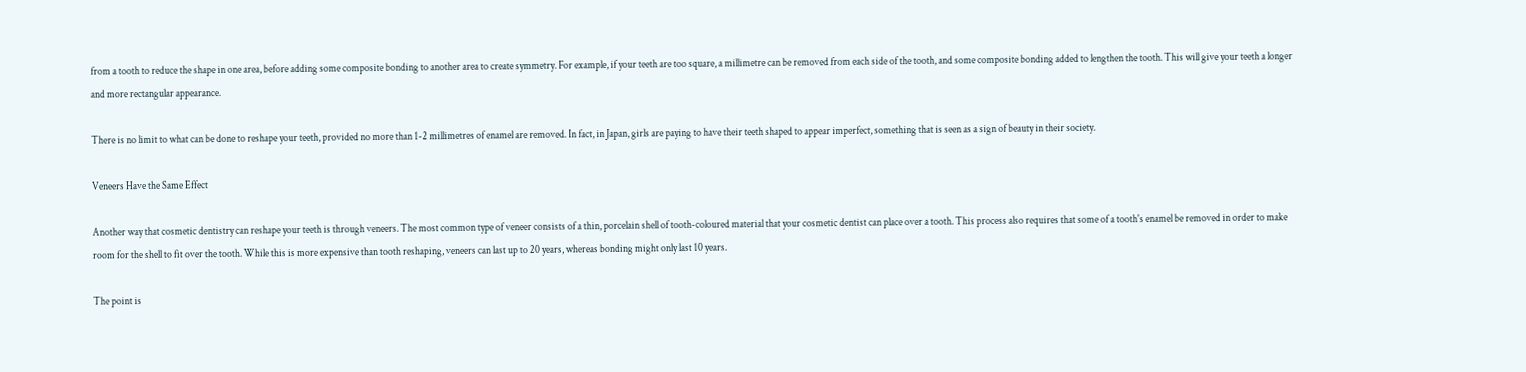from a tooth to reduce the shape in one area, before adding some composite bonding to another area to create symmetry. For example, if your teeth are too square, a millimetre can be removed from each side of the tooth, and some composite bonding added to lengthen the tooth. This will give your teeth a longer and more rectangular appearance.

There is no limit to what can be done to reshape your teeth, provided no more than 1-2 millimetres of enamel are removed. In fact, in Japan, girls are paying to have their teeth shaped to appear imperfect, something that is seen as a sign of beauty in their society.

Veneers Have the Same Effect

Another way that cosmetic dentistry can reshape your teeth is through veneers. The most common type of veneer consists of a thin, porcelain shell of tooth-coloured material that your cosmetic dentist can place over a tooth. This process also requires that some of a tooth's enamel be removed in order to make room for the shell to fit over the tooth. While this is more expensive than tooth reshaping, veneers can last up to 20 years, whereas bonding might only last 10 years.

The point is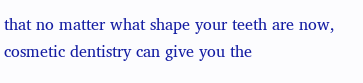that no matter what shape your teeth are now, cosmetic dentistry can give you the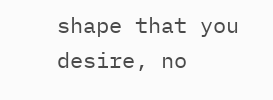shape that you desire, no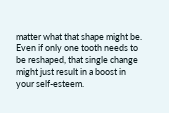matter what that shape might be. Even if only one tooth needs to be reshaped, that single change might just result in a boost in your self-esteem.